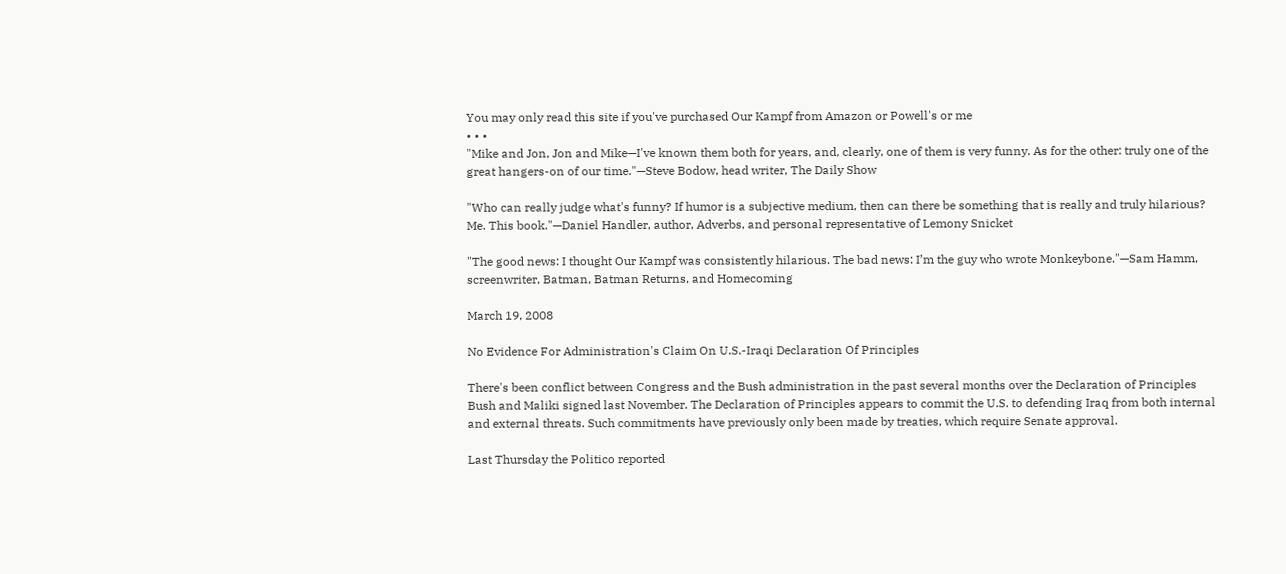You may only read this site if you've purchased Our Kampf from Amazon or Powell's or me
• • •
"Mike and Jon, Jon and Mike—I've known them both for years, and, clearly, one of them is very funny. As for the other: truly one of the great hangers-on of our time."—Steve Bodow, head writer, The Daily Show

"Who can really judge what's funny? If humor is a subjective medium, then can there be something that is really and truly hilarious? Me. This book."—Daniel Handler, author, Adverbs, and personal representative of Lemony Snicket

"The good news: I thought Our Kampf was consistently hilarious. The bad news: I’m the guy who wrote Monkeybone."—Sam Hamm, screenwriter, Batman, Batman Returns, and Homecoming

March 19, 2008

No Evidence For Administration's Claim On U.S.-Iraqi Declaration Of Principles

There's been conflict between Congress and the Bush administration in the past several months over the Declaration of Principles Bush and Maliki signed last November. The Declaration of Principles appears to commit the U.S. to defending Iraq from both internal and external threats. Such commitments have previously only been made by treaties, which require Senate approval.

Last Thursday the Politico reported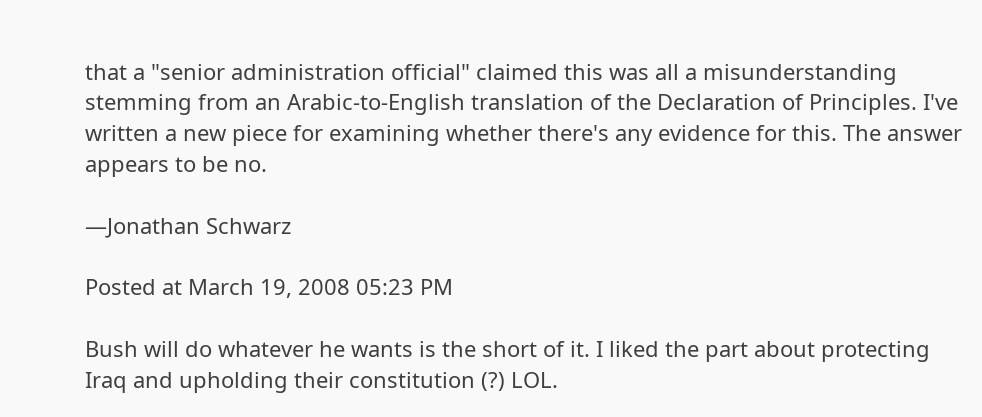that a "senior administration official" claimed this was all a misunderstanding stemming from an Arabic-to-English translation of the Declaration of Principles. I've written a new piece for examining whether there's any evidence for this. The answer appears to be no.

—Jonathan Schwarz

Posted at March 19, 2008 05:23 PM

Bush will do whatever he wants is the short of it. I liked the part about protecting Iraq and upholding their constitution (?) LOL.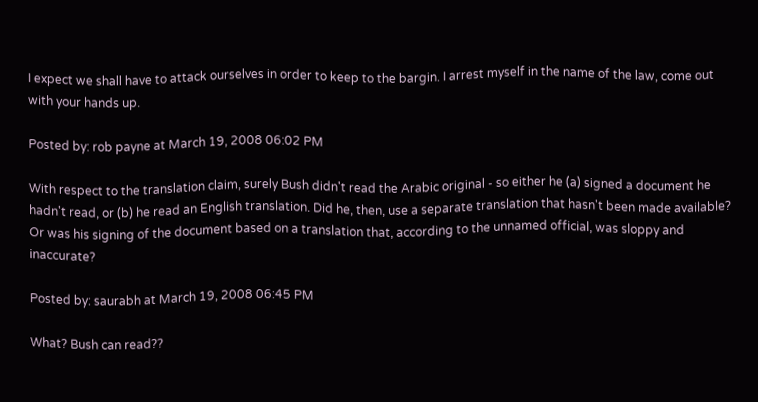I expect we shall have to attack ourselves in order to keep to the bargin. I arrest myself in the name of the law, come out with your hands up.

Posted by: rob payne at March 19, 2008 06:02 PM

With respect to the translation claim, surely Bush didn't read the Arabic original - so either he (a) signed a document he hadn't read, or (b) he read an English translation. Did he, then, use a separate translation that hasn't been made available? Or was his signing of the document based on a translation that, according to the unnamed official, was sloppy and inaccurate?

Posted by: saurabh at March 19, 2008 06:45 PM

What? Bush can read??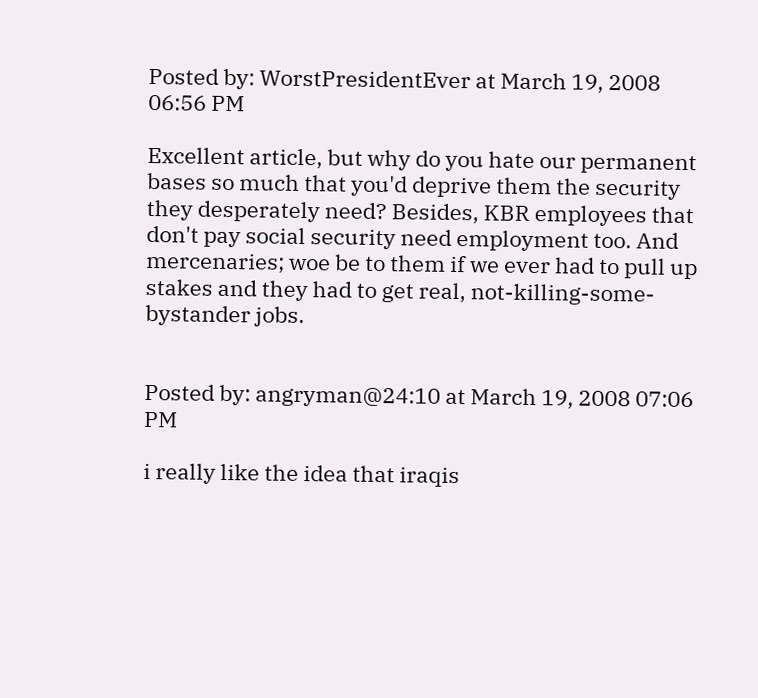Posted by: WorstPresidentEver at March 19, 2008 06:56 PM

Excellent article, but why do you hate our permanent bases so much that you'd deprive them the security they desperately need? Besides, KBR employees that don't pay social security need employment too. And mercenaries; woe be to them if we ever had to pull up stakes and they had to get real, not-killing-some-bystander jobs.


Posted by: angryman@24:10 at March 19, 2008 07:06 PM

i really like the idea that iraqis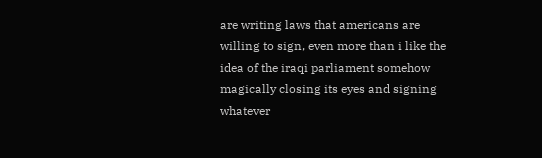are writing laws that americans are willing to sign, even more than i like the idea of the iraqi parliament somehow magically closing its eyes and signing whatever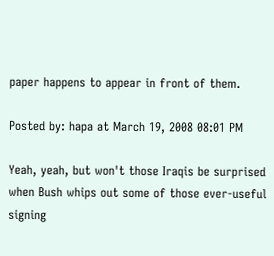paper happens to appear in front of them.

Posted by: hapa at March 19, 2008 08:01 PM

Yeah, yeah, but won't those Iraqis be surprised when Bush whips out some of those ever-useful signing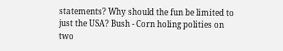statements? Why should the fun be limited to just the USA? Bush - Corn holing polities on two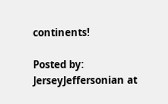continents!

Posted by: JerseyJeffersonian at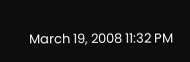March 19, 2008 11:32 PM